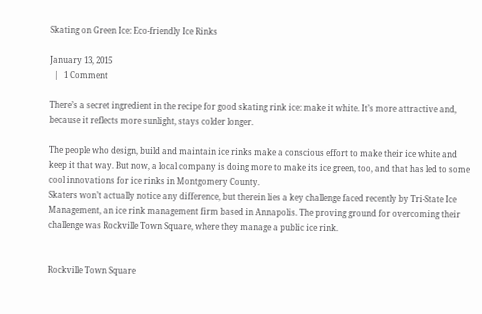Skating on Green Ice: Eco-friendly Ice Rinks

January 13, 2015
  |   1 Comment

There’s a secret ingredient in the recipe for good skating rink ice: make it white. It’s more attractive and, because it reflects more sunlight, stays colder longer.

The people who design, build and maintain ice rinks make a conscious effort to make their ice white and keep it that way. But now, a local company is doing more to make its ice green, too, and that has led to some cool innovations for ice rinks in Montgomery County.
Skaters won’t actually notice any difference, but therein lies a key challenge faced recently by Tri-State Ice Management, an ice rink management firm based in Annapolis. The proving ground for overcoming their challenge was Rockville Town Square, where they manage a public ice rink.


Rockville Town Square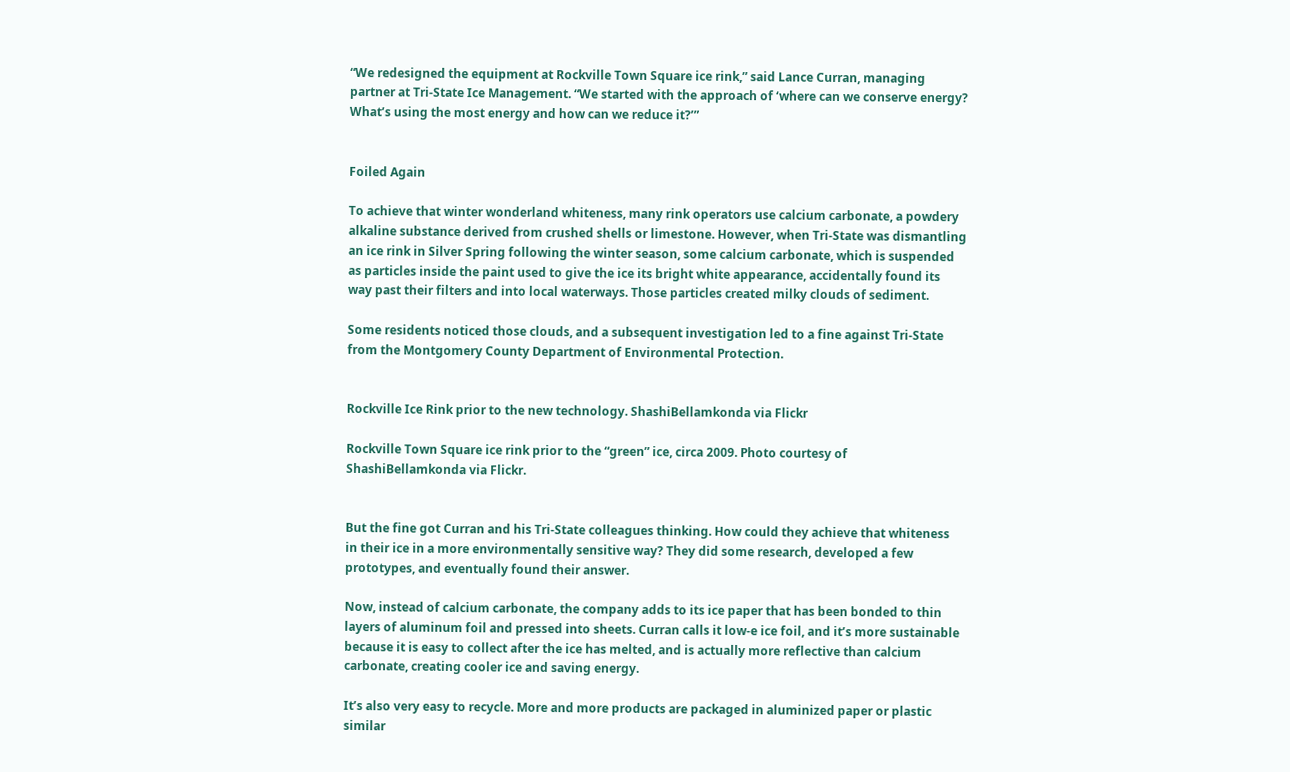“We redesigned the equipment at Rockville Town Square ice rink,” said Lance Curran, managing partner at Tri-State Ice Management. “We started with the approach of ‘where can we conserve energy? What’s using the most energy and how can we reduce it?’”


Foiled Again

To achieve that winter wonderland whiteness, many rink operators use calcium carbonate, a powdery alkaline substance derived from crushed shells or limestone. However, when Tri-State was dismantling an ice rink in Silver Spring following the winter season, some calcium carbonate, which is suspended as particles inside the paint used to give the ice its bright white appearance, accidentally found its way past their filters and into local waterways. Those particles created milky clouds of sediment.

Some residents noticed those clouds, and a subsequent investigation led to a fine against Tri-State from the Montgomery County Department of Environmental Protection.


Rockville Ice Rink prior to the new technology. ShashiBellamkonda via Flickr

Rockville Town Square ice rink prior to the “green” ice, circa 2009. Photo courtesy of ShashiBellamkonda via Flickr.


But the fine got Curran and his Tri-State colleagues thinking. How could they achieve that whiteness in their ice in a more environmentally sensitive way? They did some research, developed a few prototypes, and eventually found their answer.

Now, instead of calcium carbonate, the company adds to its ice paper that has been bonded to thin layers of aluminum foil and pressed into sheets. Curran calls it low-e ice foil, and it’s more sustainable because it is easy to collect after the ice has melted, and is actually more reflective than calcium carbonate, creating cooler ice and saving energy.

It’s also very easy to recycle. More and more products are packaged in aluminized paper or plastic similar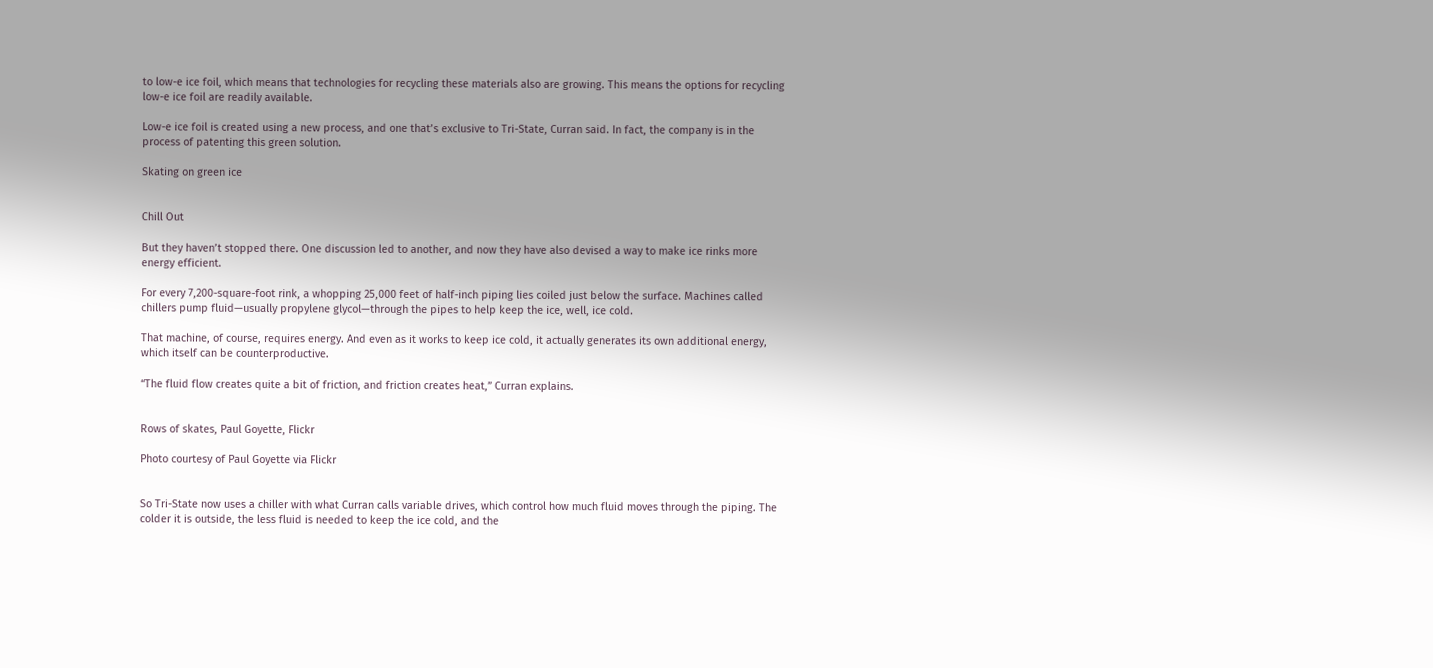to low-e ice foil, which means that technologies for recycling these materials also are growing. This means the options for recycling low-e ice foil are readily available.

Low-e ice foil is created using a new process, and one that’s exclusive to Tri-State, Curran said. In fact, the company is in the process of patenting this green solution.

Skating on green ice


Chill Out

But they haven’t stopped there. One discussion led to another, and now they have also devised a way to make ice rinks more energy efficient.

For every 7,200-square-foot rink, a whopping 25,000 feet of half-inch piping lies coiled just below the surface. Machines called chillers pump fluid—usually propylene glycol—through the pipes to help keep the ice, well, ice cold.

That machine, of course, requires energy. And even as it works to keep ice cold, it actually generates its own additional energy, which itself can be counterproductive.

“The fluid flow creates quite a bit of friction, and friction creates heat,” Curran explains.


Rows of skates, Paul Goyette, Flickr

Photo courtesy of Paul Goyette via Flickr


So Tri-State now uses a chiller with what Curran calls variable drives, which control how much fluid moves through the piping. The colder it is outside, the less fluid is needed to keep the ice cold, and the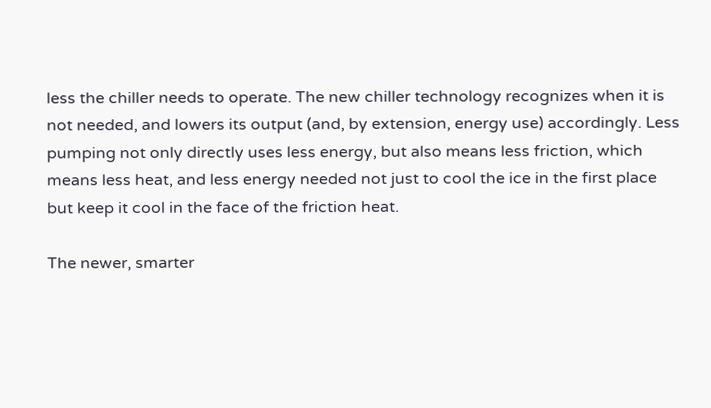less the chiller needs to operate. The new chiller technology recognizes when it is not needed, and lowers its output (and, by extension, energy use) accordingly. Less pumping not only directly uses less energy, but also means less friction, which means less heat, and less energy needed not just to cool the ice in the first place but keep it cool in the face of the friction heat.

The newer, smarter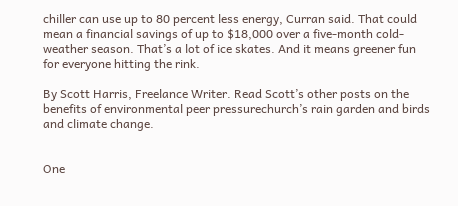chiller can use up to 80 percent less energy, Curran said. That could mean a financial savings of up to $18,000 over a five-month cold-weather season. That’s a lot of ice skates. And it means greener fun for everyone hitting the rink.

By Scott Harris, Freelance Writer. Read Scott’s other posts on the benefits of environmental peer pressurechurch’s rain garden and birds and climate change.


One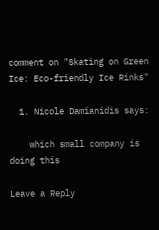comment on "Skating on Green Ice: Eco-friendly Ice Rinks"

  1. Nicole Damianidis says:

    which small company is doing this

Leave a Reply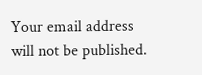Your email address will not be published.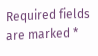Required fields are marked *